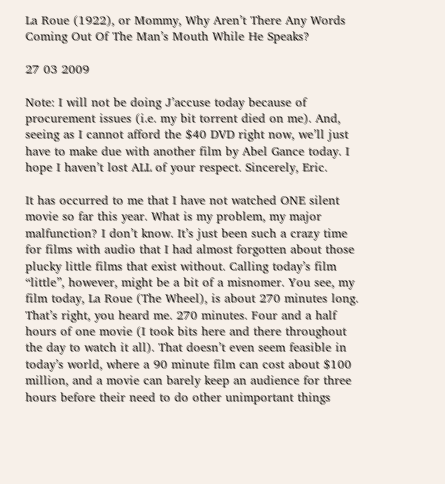La Roue (1922), or Mommy, Why Aren’t There Any Words Coming Out Of The Man’s Mouth While He Speaks?

27 03 2009

Note: I will not be doing J’accuse today because of procurement issues (i.e. my bit torrent died on me). And, seeing as I cannot afford the $40 DVD right now, we’ll just have to make due with another film by Abel Gance today. I hope I haven’t lost ALL of your respect. Sincerely, Eric.

It has occurred to me that I have not watched ONE silent movie so far this year. What is my problem, my major malfunction? I don’t know. It’s just been such a crazy time for films with audio that I had almost forgotten about those plucky little films that exist without. Calling today’s film “little”, however, might be a bit of a misnomer. You see, my film today, La Roue (The Wheel), is about 270 minutes long. That’s right, you heard me. 270 minutes. Four and a half hours of one movie (I took bits here and there throughout the day to watch it all). That doesn’t even seem feasible in today’s world, where a 90 minute film can cost about $100 million, and a movie can barely keep an audience for three hours before their need to do other unimportant things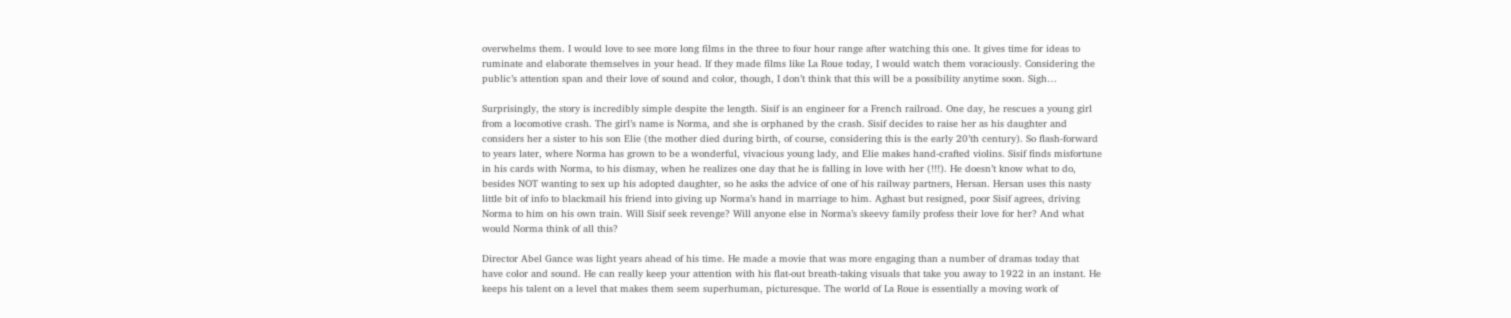overwhelms them. I would love to see more long films in the three to four hour range after watching this one. It gives time for ideas to ruminate and elaborate themselves in your head. If they made films like La Roue today, I would watch them voraciously. Considering the public’s attention span and their love of sound and color, though, I don’t think that this will be a possibility anytime soon. Sigh…

Surprisingly, the story is incredibly simple despite the length. Sisif is an engineer for a French railroad. One day, he rescues a young girl from a locomotive crash. The girl’s name is Norma, and she is orphaned by the crash. Sisif decides to raise her as his daughter and considers her a sister to his son Elie (the mother died during birth, of course, considering this is the early 20’th century). So flash-forward to years later, where Norma has grown to be a wonderful, vivacious young lady, and Elie makes hand-crafted violins. Sisif finds misfortune in his cards with Norma, to his dismay, when he realizes one day that he is falling in love with her (!!!). He doesn’t know what to do, besides NOT wanting to sex up his adopted daughter, so he asks the advice of one of his railway partners, Hersan. Hersan uses this nasty little bit of info to blackmail his friend into giving up Norma’s hand in marriage to him. Aghast but resigned, poor Sisif agrees, driving Norma to him on his own train. Will Sisif seek revenge? Will anyone else in Norma’s skeevy family profess their love for her? And what would Norma think of all this?

Director Abel Gance was light years ahead of his time. He made a movie that was more engaging than a number of dramas today that have color and sound. He can really keep your attention with his flat-out breath-taking visuals that take you away to 1922 in an instant. He keeps his talent on a level that makes them seem superhuman, picturesque. The world of La Roue is essentially a moving work of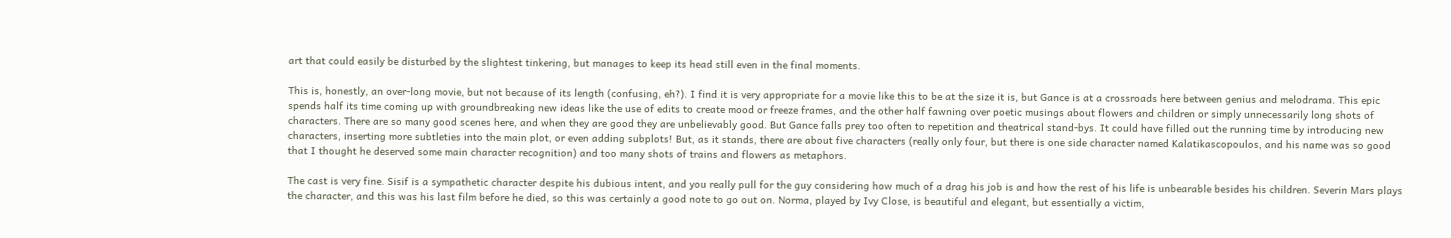art that could easily be disturbed by the slightest tinkering, but manages to keep its head still even in the final moments.

This is, honestly, an over-long movie, but not because of its length (confusing, eh?). I find it is very appropriate for a movie like this to be at the size it is, but Gance is at a crossroads here between genius and melodrama. This epic spends half its time coming up with groundbreaking new ideas like the use of edits to create mood or freeze frames, and the other half fawning over poetic musings about flowers and children or simply unnecessarily long shots of characters. There are so many good scenes here, and when they are good they are unbelievably good. But Gance falls prey too often to repetition and theatrical stand-bys. It could have filled out the running time by introducing new characters, inserting more subtleties into the main plot, or even adding subplots! But, as it stands, there are about five characters (really only four, but there is one side character named Kalatikascopoulos, and his name was so good that I thought he deserved some main character recognition) and too many shots of trains and flowers as metaphors.

The cast is very fine. Sisif is a sympathetic character despite his dubious intent, and you really pull for the guy considering how much of a drag his job is and how the rest of his life is unbearable besides his children. Severin Mars plays the character, and this was his last film before he died, so this was certainly a good note to go out on. Norma, played by Ivy Close, is beautiful and elegant, but essentially a victim,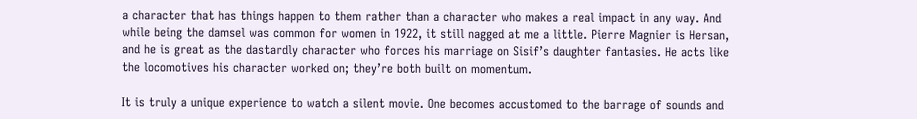a character that has things happen to them rather than a character who makes a real impact in any way. And while being the damsel was common for women in 1922, it still nagged at me a little. Pierre Magnier is Hersan, and he is great as the dastardly character who forces his marriage on Sisif’s daughter fantasies. He acts like the locomotives his character worked on; they’re both built on momentum.

It is truly a unique experience to watch a silent movie. One becomes accustomed to the barrage of sounds and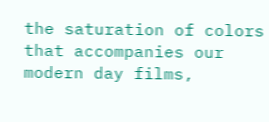the saturation of colors that accompanies our modern day films,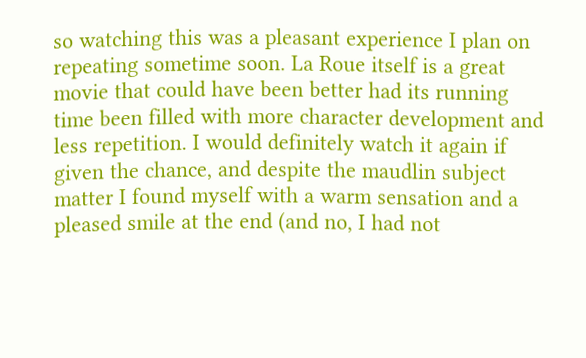so watching this was a pleasant experience I plan on repeating sometime soon. La Roue itself is a great movie that could have been better had its running time been filled with more character development and less repetition. I would definitely watch it again if given the chance, and despite the maudlin subject matter I found myself with a warm sensation and a pleased smile at the end (and no, I had not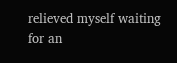relieved myself waiting for an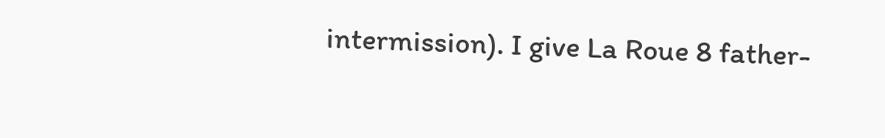intermission). I give La Roue 8 father-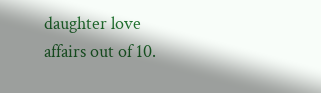daughter love affairs out of 10.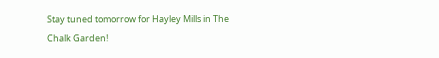Stay tuned tomorrow for Hayley Mills in The Chalk Garden!